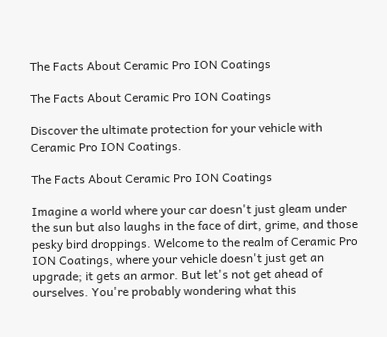The Facts About Ceramic Pro ION Coatings

The Facts About Ceramic Pro ION Coatings

Discover the ultimate protection for your vehicle with Ceramic Pro ION Coatings.

The Facts About Ceramic Pro ION Coatings

Imagine a world where your car doesn't just gleam under the sun but also laughs in the face of dirt, grime, and those pesky bird droppings. Welcome to the realm of Ceramic Pro ION Coatings, where your vehicle doesn't just get an upgrade; it gets an armor. But let's not get ahead of ourselves. You're probably wondering what this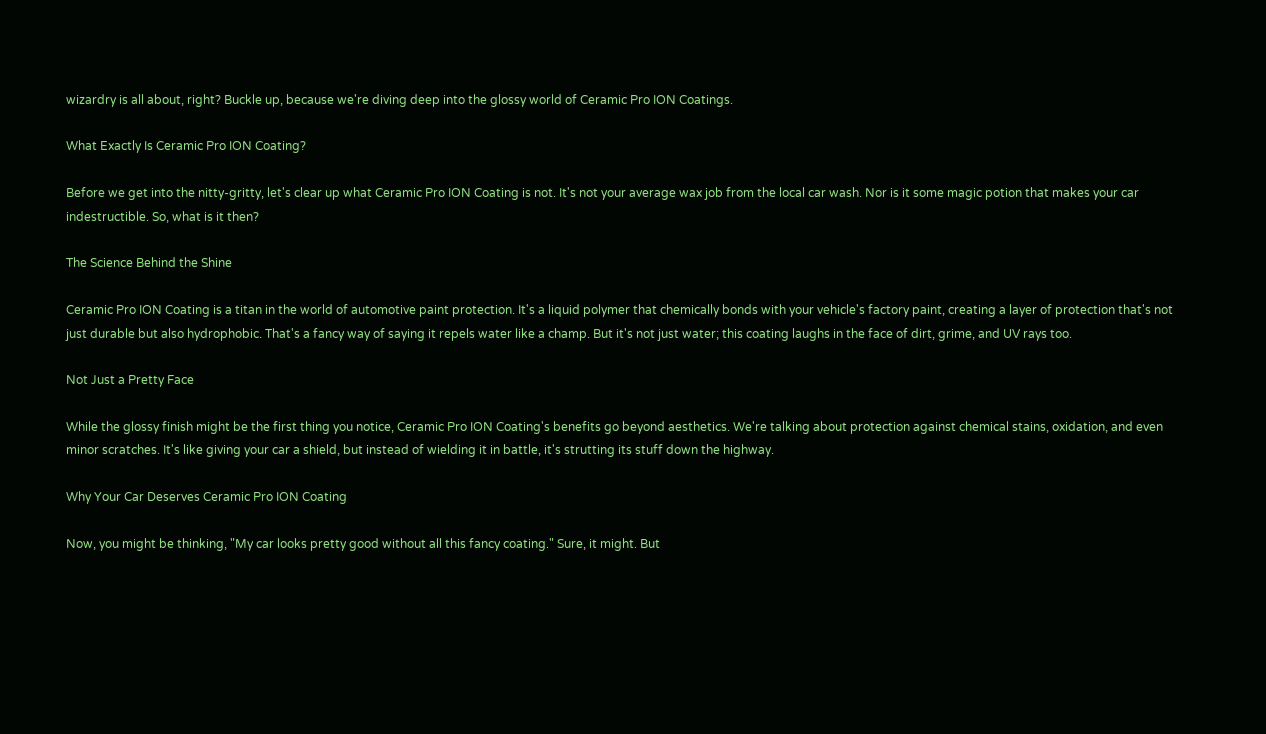wizardry is all about, right? Buckle up, because we're diving deep into the glossy world of Ceramic Pro ION Coatings.

What Exactly Is Ceramic Pro ION Coating?

Before we get into the nitty-gritty, let's clear up what Ceramic Pro ION Coating is not. It's not your average wax job from the local car wash. Nor is it some magic potion that makes your car indestructible. So, what is it then?

The Science Behind the Shine

Ceramic Pro ION Coating is a titan in the world of automotive paint protection. It's a liquid polymer that chemically bonds with your vehicle's factory paint, creating a layer of protection that's not just durable but also hydrophobic. That's a fancy way of saying it repels water like a champ. But it's not just water; this coating laughs in the face of dirt, grime, and UV rays too.

Not Just a Pretty Face

While the glossy finish might be the first thing you notice, Ceramic Pro ION Coating's benefits go beyond aesthetics. We're talking about protection against chemical stains, oxidation, and even minor scratches. It's like giving your car a shield, but instead of wielding it in battle, it's strutting its stuff down the highway.

Why Your Car Deserves Ceramic Pro ION Coating

Now, you might be thinking, "My car looks pretty good without all this fancy coating." Sure, it might. But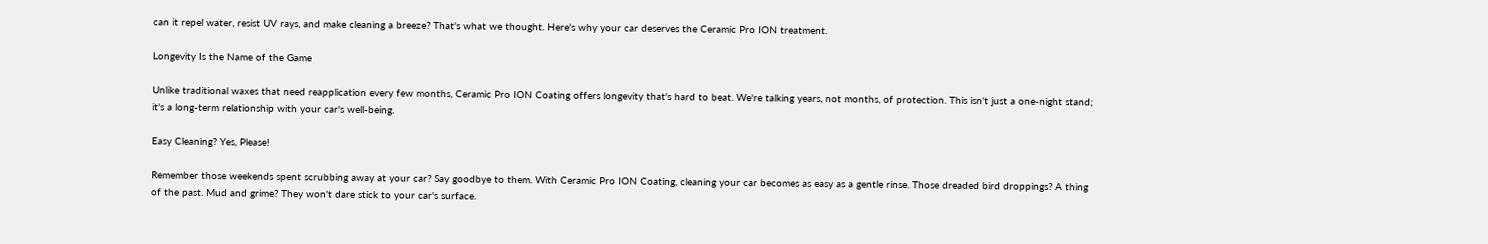can it repel water, resist UV rays, and make cleaning a breeze? That's what we thought. Here's why your car deserves the Ceramic Pro ION treatment.

Longevity Is the Name of the Game

Unlike traditional waxes that need reapplication every few months, Ceramic Pro ION Coating offers longevity that's hard to beat. We're talking years, not months, of protection. This isn't just a one-night stand; it's a long-term relationship with your car's well-being.

Easy Cleaning? Yes, Please!

Remember those weekends spent scrubbing away at your car? Say goodbye to them. With Ceramic Pro ION Coating, cleaning your car becomes as easy as a gentle rinse. Those dreaded bird droppings? A thing of the past. Mud and grime? They won't dare stick to your car's surface.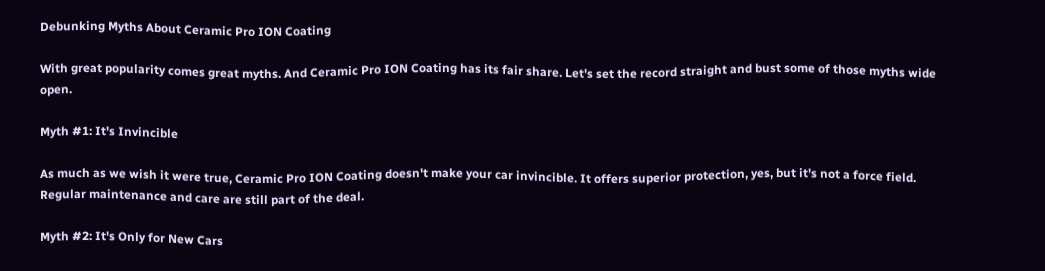Debunking Myths About Ceramic Pro ION Coating

With great popularity comes great myths. And Ceramic Pro ION Coating has its fair share. Let's set the record straight and bust some of those myths wide open.

Myth #1: It's Invincible

As much as we wish it were true, Ceramic Pro ION Coating doesn't make your car invincible. It offers superior protection, yes, but it's not a force field. Regular maintenance and care are still part of the deal.

Myth #2: It's Only for New Cars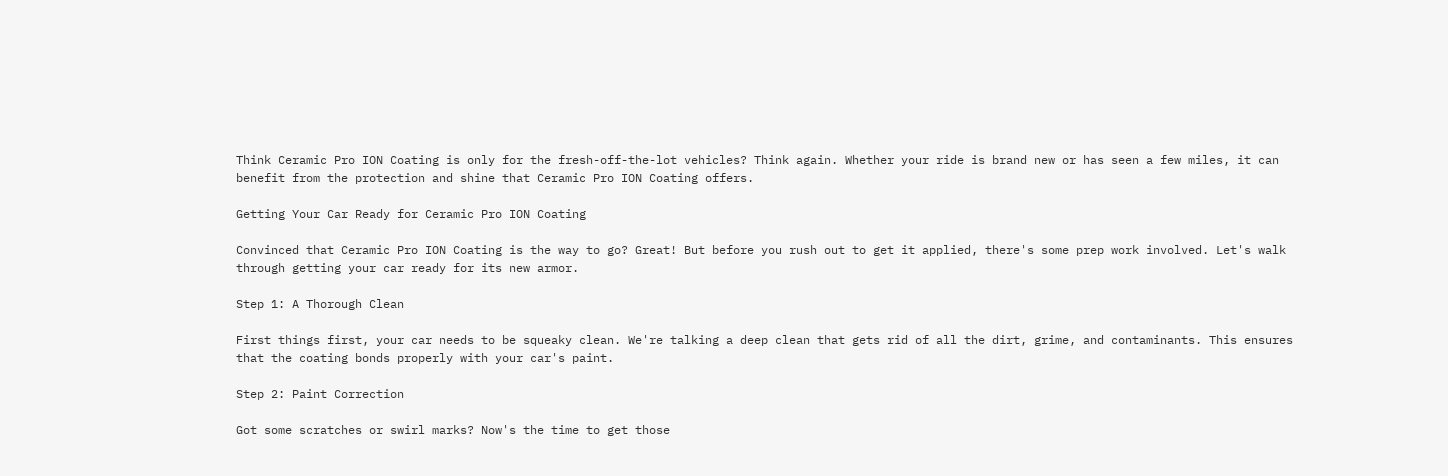Think Ceramic Pro ION Coating is only for the fresh-off-the-lot vehicles? Think again. Whether your ride is brand new or has seen a few miles, it can benefit from the protection and shine that Ceramic Pro ION Coating offers.

Getting Your Car Ready for Ceramic Pro ION Coating

Convinced that Ceramic Pro ION Coating is the way to go? Great! But before you rush out to get it applied, there's some prep work involved. Let's walk through getting your car ready for its new armor.

Step 1: A Thorough Clean

First things first, your car needs to be squeaky clean. We're talking a deep clean that gets rid of all the dirt, grime, and contaminants. This ensures that the coating bonds properly with your car's paint.

Step 2: Paint Correction

Got some scratches or swirl marks? Now's the time to get those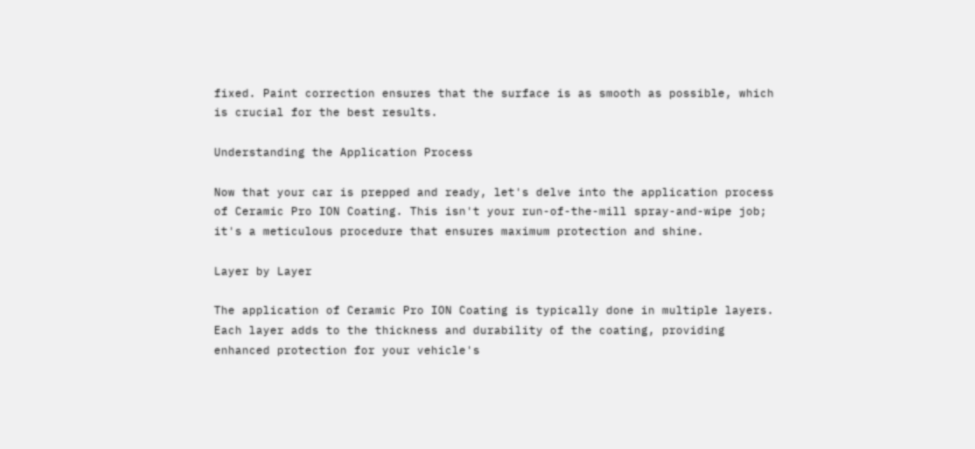fixed. Paint correction ensures that the surface is as smooth as possible, which is crucial for the best results.

Understanding the Application Process

Now that your car is prepped and ready, let's delve into the application process of Ceramic Pro ION Coating. This isn't your run-of-the-mill spray-and-wipe job; it's a meticulous procedure that ensures maximum protection and shine.

Layer by Layer

The application of Ceramic Pro ION Coating is typically done in multiple layers. Each layer adds to the thickness and durability of the coating, providing enhanced protection for your vehicle's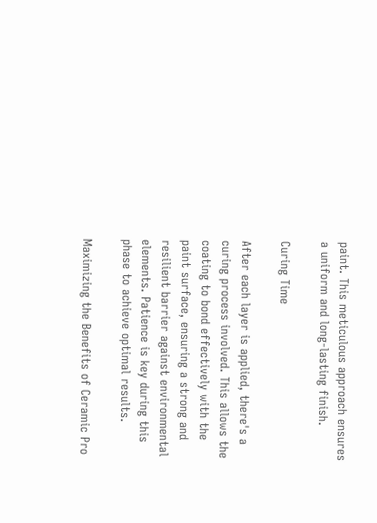paint. This meticulous approach ensures a uniform and long-lasting finish.

Curing Time

After each layer is applied, there's a curing process involved. This allows the coating to bond effectively with the paint surface, ensuring a strong and resilient barrier against environmental elements. Patience is key during this phase to achieve optimal results.

Maximizing the Benefits of Ceramic Pro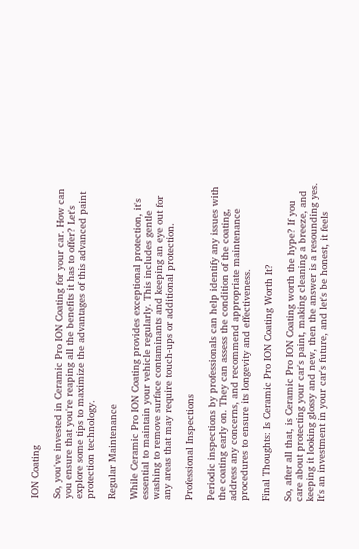ION Coating

So, you've invested in Ceramic Pro ION Coating for your car. How can you ensure that you're reaping all the benefits it has to offer? Let's explore some tips to maximize the advantages of this advanced paint protection technology.

Regular Maintenance

While Ceramic Pro ION Coating provides exceptional protection, it's essential to maintain your vehicle regularly. This includes gentle washing to remove surface contaminants and keeping an eye out for any areas that may require touch-ups or additional protection.

Professional Inspections

Periodic inspections by professionals can help identify any issues with the coating early on. They can assess the condition of the coating, address any concerns, and recommend appropriate maintenance procedures to ensure its longevity and effectiveness.

Final Thoughts: Is Ceramic Pro ION Coating Worth It?

So, after all that, is Ceramic Pro ION Coating worth the hype? If you care about protecting your car's paint, making cleaning a breeze, and keeping it looking glossy and new, then the answer is a resounding yes. It's an investment in your car's future, and let's be honest, it feels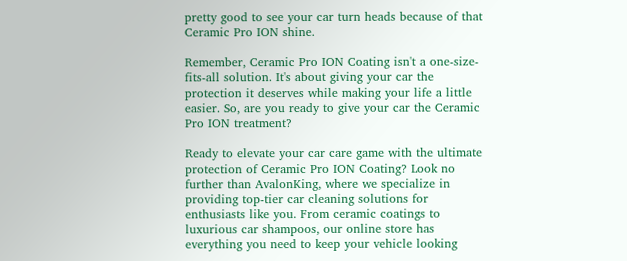pretty good to see your car turn heads because of that Ceramic Pro ION shine.

Remember, Ceramic Pro ION Coating isn't a one-size-fits-all solution. It's about giving your car the protection it deserves while making your life a little easier. So, are you ready to give your car the Ceramic Pro ION treatment?

Ready to elevate your car care game with the ultimate protection of Ceramic Pro ION Coating? Look no further than AvalonKing, where we specialize in providing top-tier car cleaning solutions for enthusiasts like you. From ceramic coatings to luxurious car shampoos, our online store has everything you need to keep your vehicle looking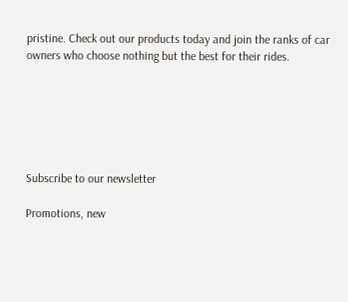pristine. Check out our products today and join the ranks of car owners who choose nothing but the best for their rides.






Subscribe to our newsletter

Promotions, new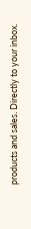products and sales. Directly to your inbox.